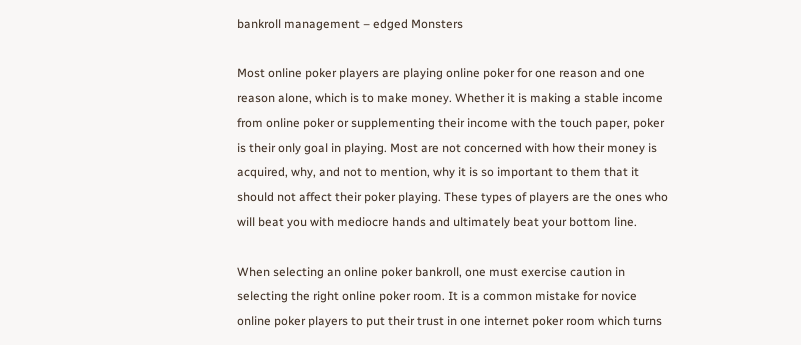bankroll management – edged Monsters

Most online poker players are playing online poker for one reason and one reason alone, which is to make money. Whether it is making a stable income from online poker or supplementing their income with the touch paper, poker is their only goal in playing. Most are not concerned with how their money is acquired, why, and not to mention, why it is so important to them that it should not affect their poker playing. These types of players are the ones who will beat you with mediocre hands and ultimately beat your bottom line.

When selecting an online poker bankroll, one must exercise caution in selecting the right online poker room. It is a common mistake for novice online poker players to put their trust in one internet poker room which turns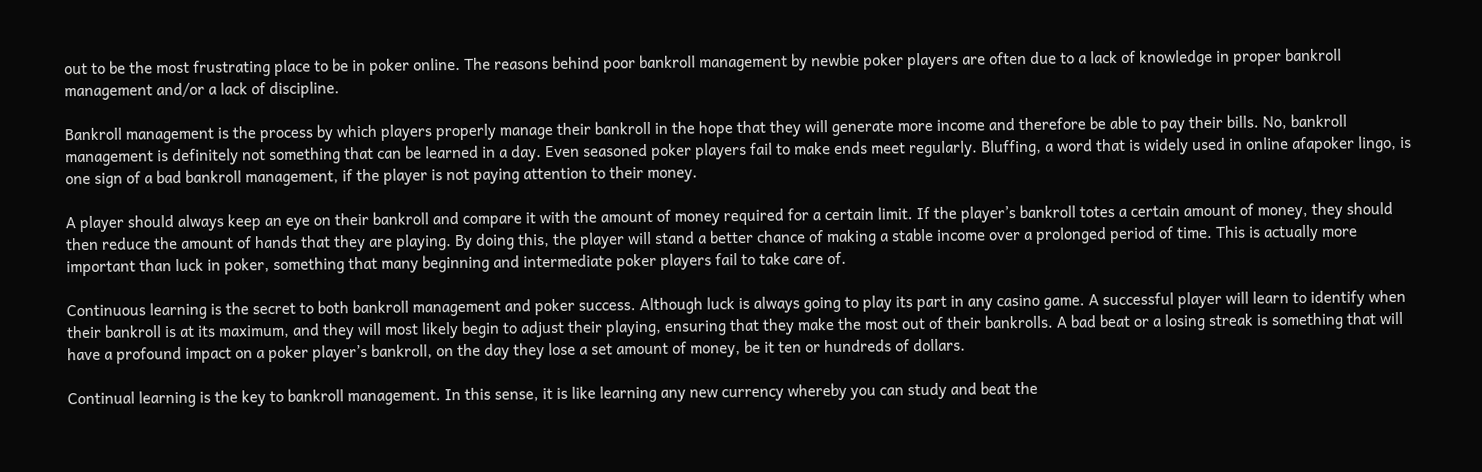out to be the most frustrating place to be in poker online. The reasons behind poor bankroll management by newbie poker players are often due to a lack of knowledge in proper bankroll management and/or a lack of discipline.

Bankroll management is the process by which players properly manage their bankroll in the hope that they will generate more income and therefore be able to pay their bills. No, bankroll management is definitely not something that can be learned in a day. Even seasoned poker players fail to make ends meet regularly. Bluffing, a word that is widely used in online afapoker lingo, is one sign of a bad bankroll management, if the player is not paying attention to their money.

A player should always keep an eye on their bankroll and compare it with the amount of money required for a certain limit. If the player’s bankroll totes a certain amount of money, they should then reduce the amount of hands that they are playing. By doing this, the player will stand a better chance of making a stable income over a prolonged period of time. This is actually more important than luck in poker, something that many beginning and intermediate poker players fail to take care of.

Continuous learning is the secret to both bankroll management and poker success. Although luck is always going to play its part in any casino game. A successful player will learn to identify when their bankroll is at its maximum, and they will most likely begin to adjust their playing, ensuring that they make the most out of their bankrolls. A bad beat or a losing streak is something that will have a profound impact on a poker player’s bankroll, on the day they lose a set amount of money, be it ten or hundreds of dollars.

Continual learning is the key to bankroll management. In this sense, it is like learning any new currency whereby you can study and beat the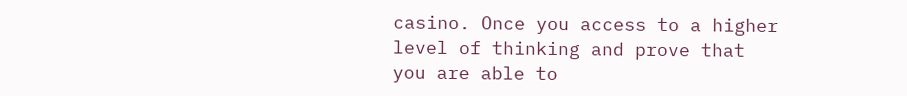casino. Once you access to a higher level of thinking and prove that you are able to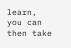learn, you can then take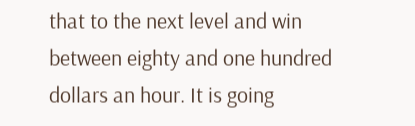that to the next level and win between eighty and one hundred dollars an hour. It is going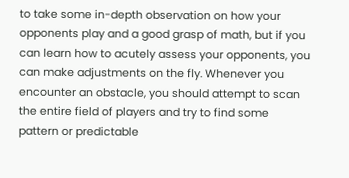to take some in-depth observation on how your opponents play and a good grasp of math, but if you can learn how to acutely assess your opponents, you can make adjustments on the fly. Whenever you encounter an obstacle, you should attempt to scan the entire field of players and try to find some pattern or predictable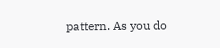pattern. As you do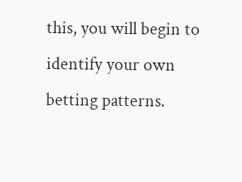this, you will begin to identify your own betting patterns.